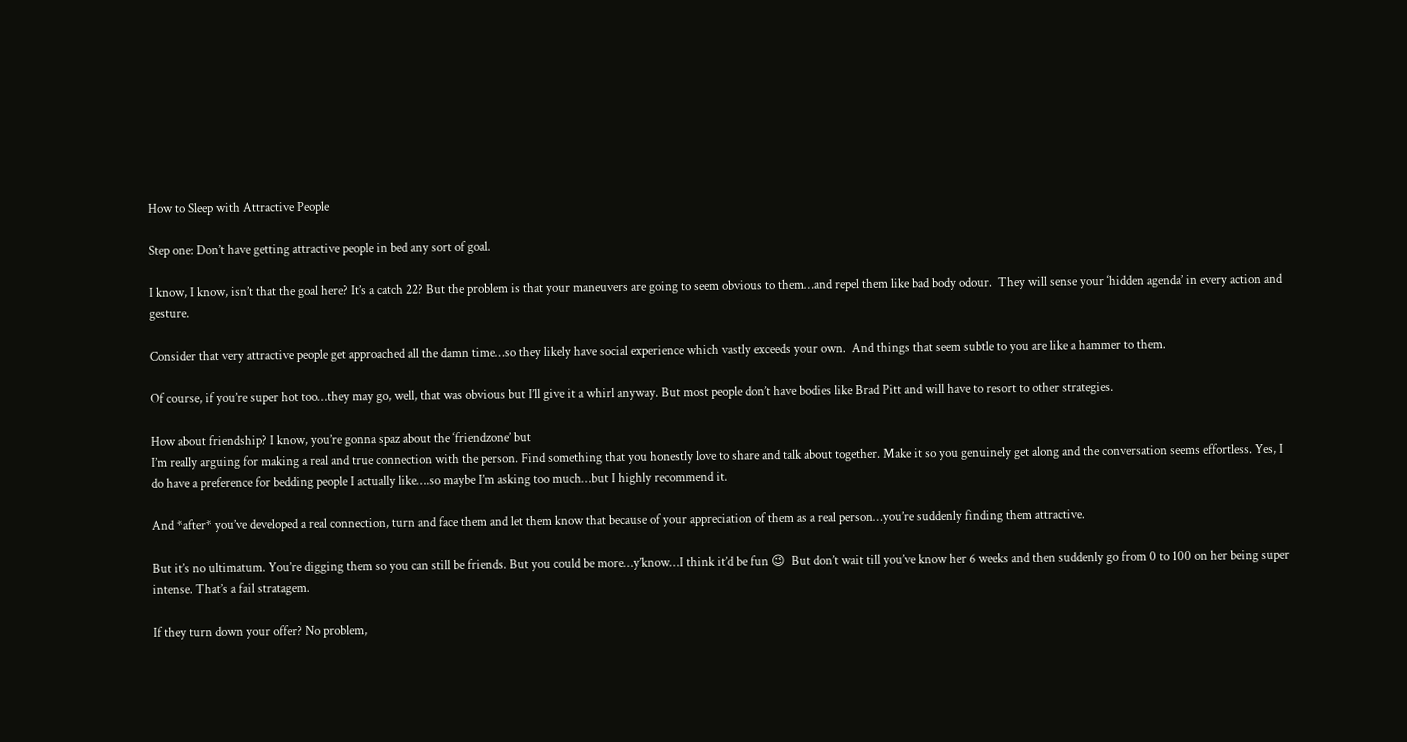How to Sleep with Attractive People

Step one: Don’t have getting attractive people in bed any sort of goal.

I know, I know, isn’t that the goal here? It’s a catch 22? But the problem is that your maneuvers are going to seem obvious to them…and repel them like bad body odour.  They will sense your ‘hidden agenda’ in every action and gesture.

Consider that very attractive people get approached all the damn time…so they likely have social experience which vastly exceeds your own.  And things that seem subtle to you are like a hammer to them.

Of course, if you’re super hot too…they may go, well, that was obvious but I’ll give it a whirl anyway. But most people don’t have bodies like Brad Pitt and will have to resort to other strategies.

How about friendship? I know, you’re gonna spaz about the ‘friendzone’ but
I’m really arguing for making a real and true connection with the person. Find something that you honestly love to share and talk about together. Make it so you genuinely get along and the conversation seems effortless. Yes, I do have a preference for bedding people I actually like….so maybe I’m asking too much…but I highly recommend it.

And *after* you’ve developed a real connection, turn and face them and let them know that because of your appreciation of them as a real person…you’re suddenly finding them attractive.

But it’s no ultimatum. You’re digging them so you can still be friends. But you could be more…y’know…I think it’d be fun 😉  But don’t wait till you’ve know her 6 weeks and then suddenly go from 0 to 100 on her being super intense. That’s a fail stratagem.

If they turn down your offer? No problem,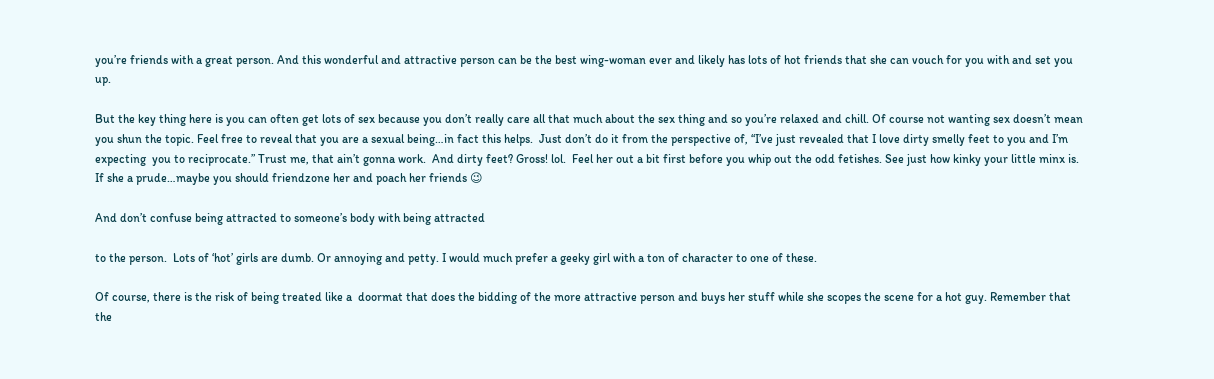you’re friends with a great person. And this wonderful and attractive person can be the best wing-woman ever and likely has lots of hot friends that she can vouch for you with and set you up.

But the key thing here is you can often get lots of sex because you don’t really care all that much about the sex thing and so you’re relaxed and chill. Of course not wanting sex doesn’t mean you shun the topic. Feel free to reveal that you are a sexual being…in fact this helps.  Just don’t do it from the perspective of, “I’ve just revealed that I love dirty smelly feet to you and I’m expecting  you to reciprocate.” Trust me, that ain’t gonna work.  And dirty feet? Gross! lol.  Feel her out a bit first before you whip out the odd fetishes. See just how kinky your little minx is.  If she a prude…maybe you should friendzone her and poach her friends 😉

And don’t confuse being attracted to someone’s body with being attracted

to the person.  Lots of ‘hot’ girls are dumb. Or annoying and petty. I would much prefer a geeky girl with a ton of character to one of these.

Of course, there is the risk of being treated like a  doormat that does the bidding of the more attractive person and buys her stuff while she scopes the scene for a hot guy. Remember that the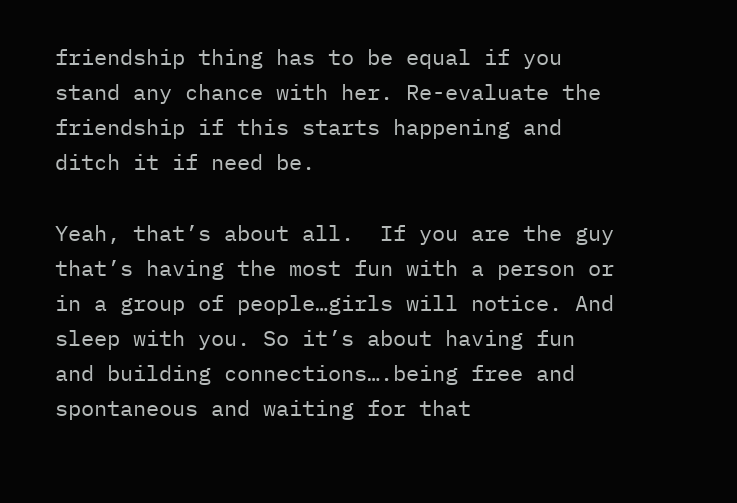friendship thing has to be equal if you stand any chance with her. Re-evaluate the friendship if this starts happening and ditch it if need be.

Yeah, that’s about all.  If you are the guy that’s having the most fun with a person or in a group of people…girls will notice. And sleep with you. So it’s about having fun and building connections….being free and spontaneous and waiting for that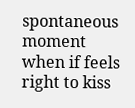spontaneous moment when if feels right to kiss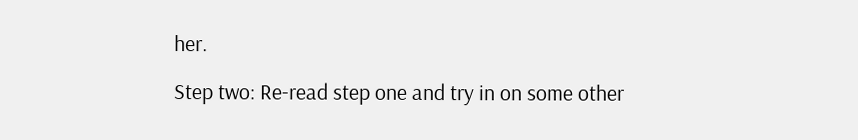her.

Step two: Re-read step one and try in on some other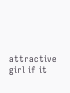attractive girl if it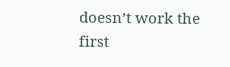doesn’t work the first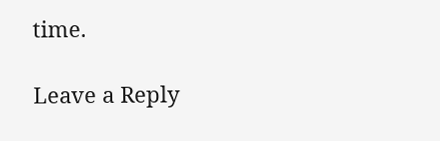time.

Leave a Reply